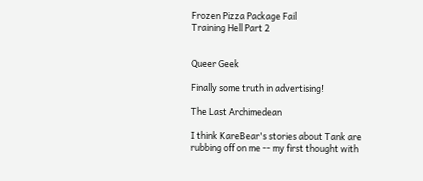Frozen Pizza Package Fail
Training Hell Part 2


Queer Geek

Finally some truth in advertising!

The Last Archimedean

I think KareBear's stories about Tank are rubbing off on me -- my first thought with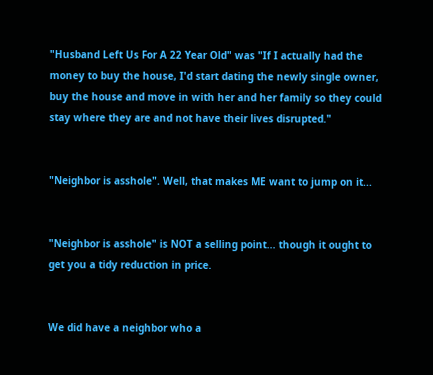"Husband Left Us For A 22 Year Old" was "If I actually had the money to buy the house, I'd start dating the newly single owner, buy the house and move in with her and her family so they could stay where they are and not have their lives disrupted."


"Neighbor is asshole". Well, that makes ME want to jump on it...


"Neighbor is asshole" is NOT a selling point... though it ought to get you a tidy reduction in price.


We did have a neighbor who a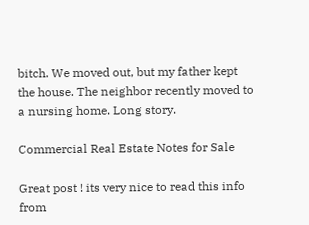bitch. We moved out, but my father kept the house. The neighbor recently moved to a nursing home. Long story.

Commercial Real Estate Notes for Sale

Great post ! its very nice to read this info from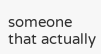someone that actually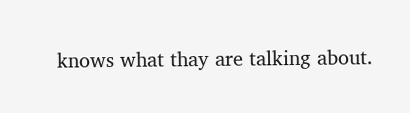knows what thay are talking about.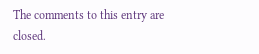The comments to this entry are closed.